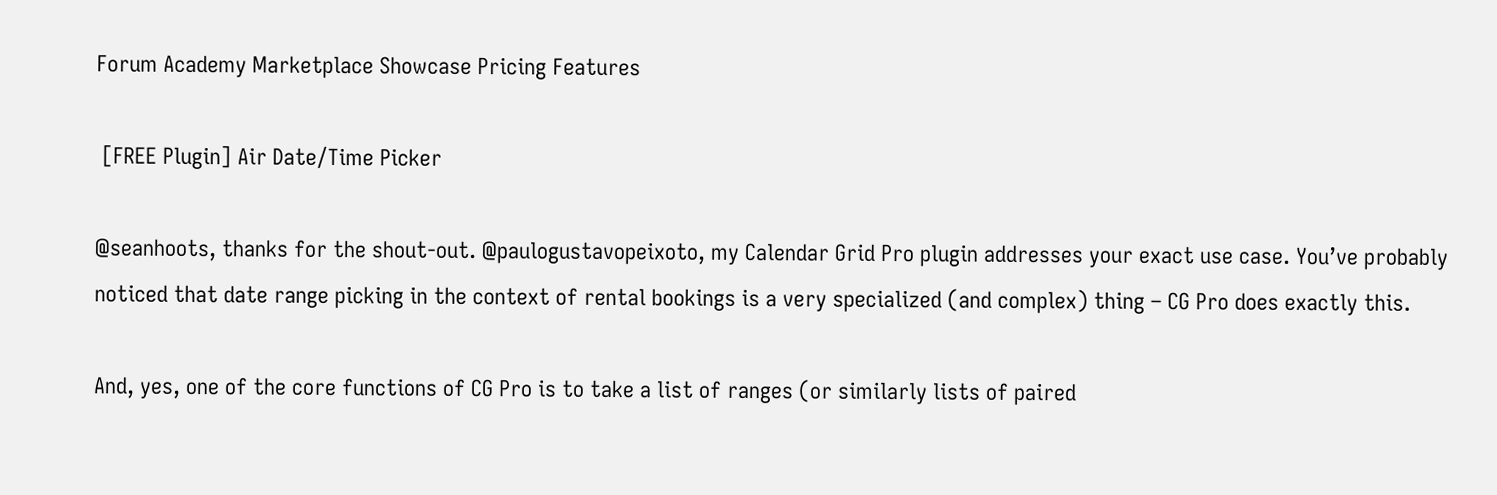Forum Academy Marketplace Showcase Pricing Features

 [FREE Plugin] Air Date/Time Picker

@seanhoots, thanks for the shout-out. @paulogustavopeixoto, my Calendar Grid Pro plugin addresses your exact use case. You’ve probably noticed that date range picking in the context of rental bookings is a very specialized (and complex) thing – CG Pro does exactly this.

And, yes, one of the core functions of CG Pro is to take a list of ranges (or similarly lists of paired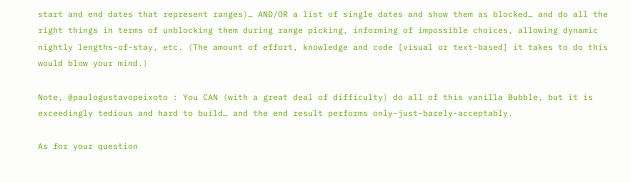start and end dates that represent ranges)… AND/OR a list of single dates and show them as blocked… and do all the right things in terms of unblocking them during range picking, informing of impossible choices, allowing dynamic nightly lengths-of-stay, etc. (The amount of effort, knowledge and code [visual or text-based] it takes to do this would blow your mind.)

Note, @paulogustavopeixoto : You CAN (with a great deal of difficulty) do all of this vanilla Bubble, but it is exceedingly tedious and hard to build… and the end result performs only-just-barely-acceptably.

As for your question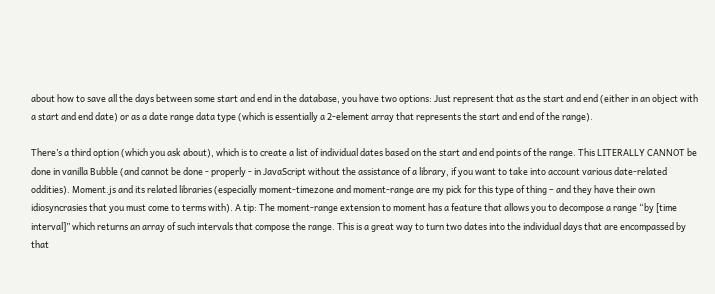about how to save all the days between some start and end in the database, you have two options: Just represent that as the start and end (either in an object with a start and end date) or as a date range data type (which is essentially a 2-element array that represents the start and end of the range).

There’s a third option (which you ask about), which is to create a list of individual dates based on the start and end points of the range. This LITERALLY CANNOT be done in vanilla Bubble (and cannot be done - properly - in JavaScript without the assistance of a library, if you want to take into account various date-related oddities). Moment.js and its related libraries (especially moment-timezone and moment-range are my pick for this type of thing – and they have their own idiosyncrasies that you must come to terms with). A tip: The moment-range extension to moment has a feature that allows you to decompose a range “by [time interval]” which returns an array of such intervals that compose the range. This is a great way to turn two dates into the individual days that are encompassed by that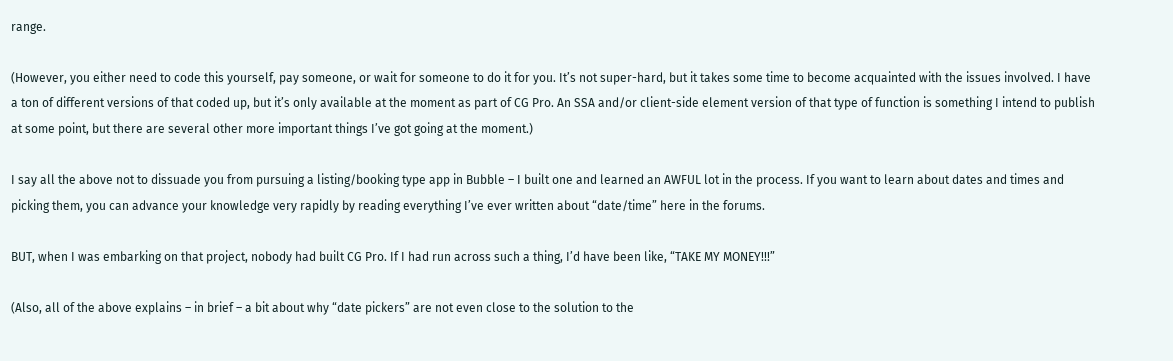range.

(However, you either need to code this yourself, pay someone, or wait for someone to do it for you. It’s not super-hard, but it takes some time to become acquainted with the issues involved. I have a ton of different versions of that coded up, but it’s only available at the moment as part of CG Pro. An SSA and/or client-side element version of that type of function is something I intend to publish at some point, but there are several other more important things I’ve got going at the moment.)

I say all the above not to dissuade you from pursuing a listing/booking type app in Bubble – I built one and learned an AWFUL lot in the process. If you want to learn about dates and times and picking them, you can advance your knowledge very rapidly by reading everything I’ve ever written about “date/time” here in the forums.

BUT, when I was embarking on that project, nobody had built CG Pro. If I had run across such a thing, I’d have been like, “TAKE MY MONEY!!!”

(Also, all of the above explains – in brief – a bit about why “date pickers” are not even close to the solution to the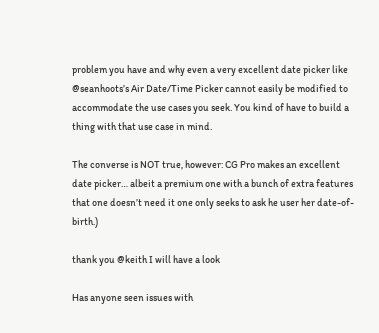problem you have and why even a very excellent date picker like @seanhoots’s Air Date/Time Picker cannot easily be modified to accommodate the use cases you seek. You kind of have to build a thing with that use case in mind.

The converse is NOT true, however: CG Pro makes an excellent date picker… albeit a premium one with a bunch of extra features that one doesn’t need it one only seeks to ask he user her date-of-birth.)

thank you @keith I will have a look

Has anyone seen issues with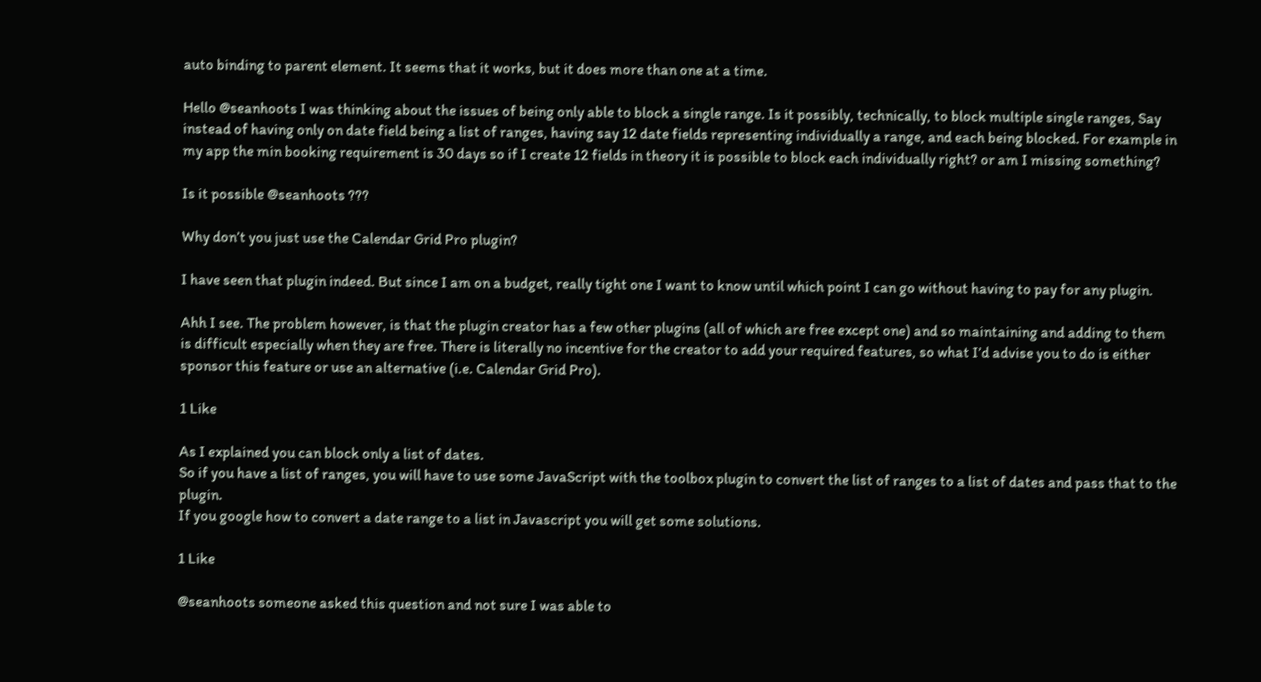auto binding to parent element. It seems that it works, but it does more than one at a time.

Hello @seanhoots I was thinking about the issues of being only able to block a single range. Is it possibly, technically, to block multiple single ranges, Say instead of having only on date field being a list of ranges, having say 12 date fields representing individually a range, and each being blocked. For example in my app the min booking requirement is 30 days so if I create 12 fields in theory it is possible to block each individually right? or am I missing something?

Is it possible @seanhoots ???

Why don’t you just use the Calendar Grid Pro plugin?

I have seen that plugin indeed. But since I am on a budget, really tight one I want to know until which point I can go without having to pay for any plugin.

Ahh I see. The problem however, is that the plugin creator has a few other plugins (all of which are free except one) and so maintaining and adding to them is difficult especially when they are free. There is literally no incentive for the creator to add your required features, so what I’d advise you to do is either sponsor this feature or use an alternative (i.e. Calendar Grid Pro).

1 Like

As I explained you can block only a list of dates.
So if you have a list of ranges, you will have to use some JavaScript with the toolbox plugin to convert the list of ranges to a list of dates and pass that to the plugin.
If you google how to convert a date range to a list in Javascript you will get some solutions.

1 Like

@seanhoots someone asked this question and not sure I was able to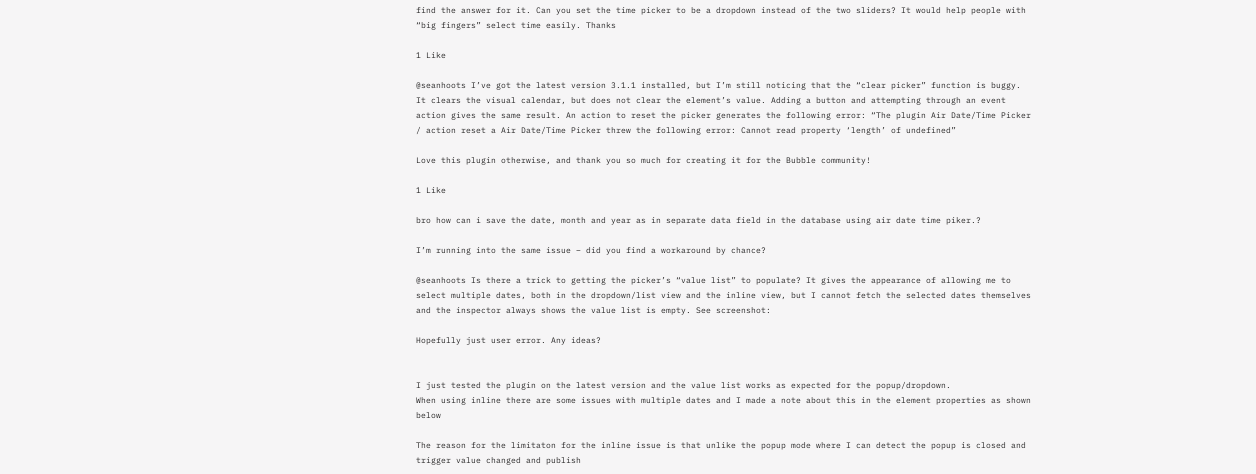find the answer for it. Can you set the time picker to be a dropdown instead of the two sliders? It would help people with “big fingers” select time easily. Thanks

1 Like

@seanhoots I’ve got the latest version 3.1.1 installed, but I’m still noticing that the “clear picker” function is buggy. It clears the visual calendar, but does not clear the element’s value. Adding a button and attempting through an event action gives the same result. An action to reset the picker generates the following error: “The plugin Air Date/Time Picker / action reset a Air Date/Time Picker threw the following error: Cannot read property ‘length’ of undefined”

Love this plugin otherwise, and thank you so much for creating it for the Bubble community!

1 Like

bro how can i save the date, month and year as in separate data field in the database using air date time piker.?

I’m running into the same issue – did you find a workaround by chance?

@seanhoots Is there a trick to getting the picker’s “value list” to populate? It gives the appearance of allowing me to select multiple dates, both in the dropdown/list view and the inline view, but I cannot fetch the selected dates themselves and the inspector always shows the value list is empty. See screenshot:

Hopefully just user error. Any ideas?


I just tested the plugin on the latest version and the value list works as expected for the popup/dropdown.
When using inline there are some issues with multiple dates and I made a note about this in the element properties as shown below

The reason for the limitaton for the inline issue is that unlike the popup mode where I can detect the popup is closed and trigger value changed and publish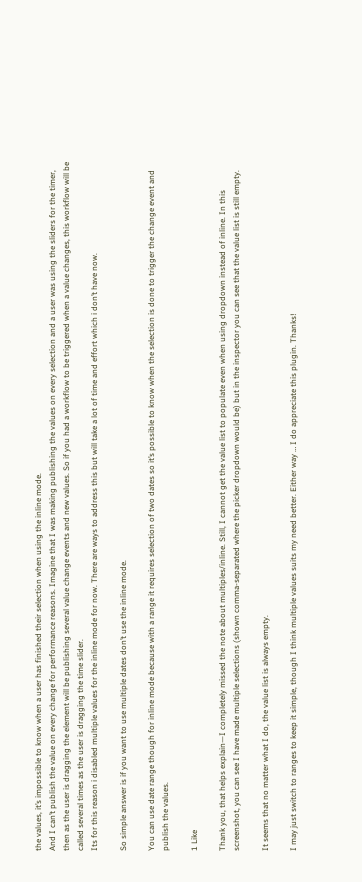the values, it’s impossible to know when a user has finished their selection when using the inline mode.
And I can’t publish the value on every change for performance reasons. Imagine that I was making publishing the values on every selection and a user was using the sliders for the timer, then as the user is dragging the element will be publishing several value change events and new values. So if you had a workflow to be triggered when a value changes, this workflow will be called several times as the user is dragging the time slider.
Its for this reason i disabled multiple values for the inline mode for now. There are ways to address this but will take a lot of time and effort which i don’t have now.

So simple answer is if you want to use multiple dates don’t use the inline mode.

You can use date range though for inline mode because with a range it requires selection of two dates so it’s possible to know when the selection is done to trigger the change event and publish the values.

1 Like

Thank you, that helps explain—I completely missed the note about multiples/inline. Still, I cannot get the value list to populate even when using dropdown instead of inline. In this screenshot, you can see I have made multiple selections (shown comma-separated where the picker dropdown would be) but in the inspector you can see that the value list is still empty.

It seems that no matter what I do, the value list is always empty.

I may just switch to ranges to keep it simple, though I think multiple values suits my need better. Either way … I do appreciate this plugin. Thanks!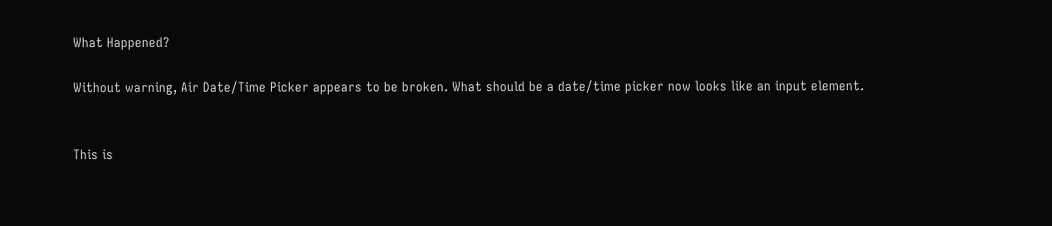What Happened?

Without warning, Air Date/Time Picker appears to be broken. What should be a date/time picker now looks like an input element.


This is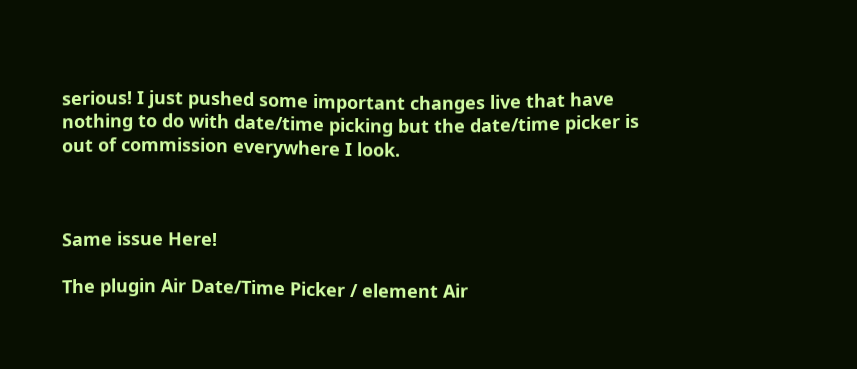serious! I just pushed some important changes live that have nothing to do with date/time picking but the date/time picker is out of commission everywhere I look.



Same issue Here!

The plugin Air Date/Time Picker / element Air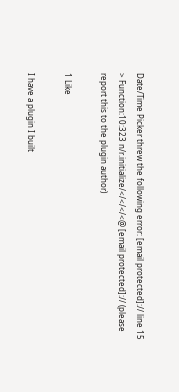Date/Time Picker threw the following error: [email protected]:// line 15 > Function:10:323 n/r.initialize/</</</<@ [email protected]:// (please report this to the plugin author)

1 Like

I have a plugin I built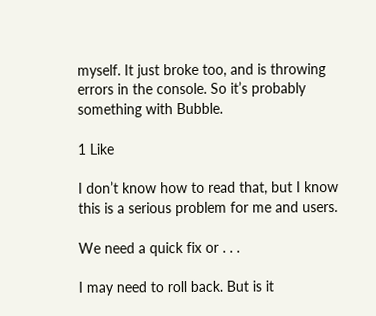myself. It just broke too, and is throwing errors in the console. So it’s probably something with Bubble.

1 Like

I don’t know how to read that, but I know this is a serious problem for me and users.

We need a quick fix or . . .

I may need to roll back. But is it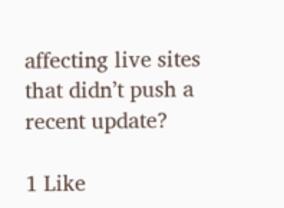affecting live sites that didn’t push a recent update?

1 Like